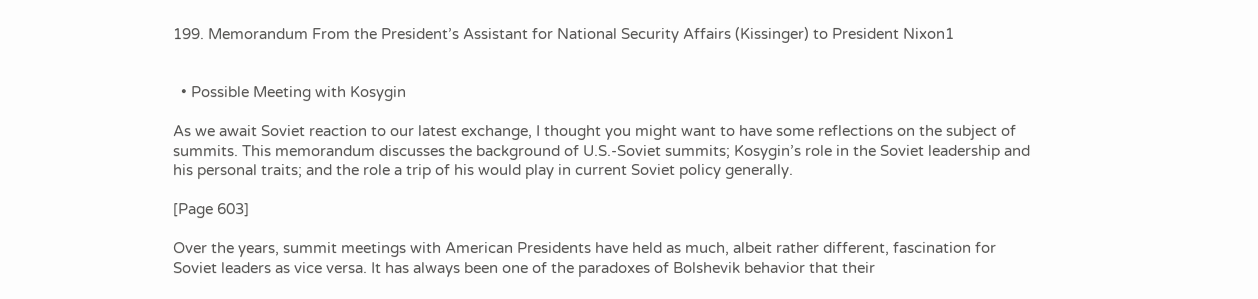199. Memorandum From the President’s Assistant for National Security Affairs (Kissinger) to President Nixon1


  • Possible Meeting with Kosygin

As we await Soviet reaction to our latest exchange, I thought you might want to have some reflections on the subject of summits. This memorandum discusses the background of U.S.-Soviet summits; Kosygin’s role in the Soviet leadership and his personal traits; and the role a trip of his would play in current Soviet policy generally.

[Page 603]

Over the years, summit meetings with American Presidents have held as much, albeit rather different, fascination for Soviet leaders as vice versa. It has always been one of the paradoxes of Bolshevik behavior that their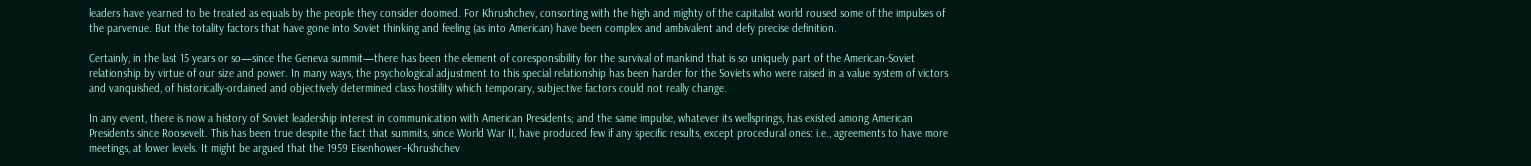leaders have yearned to be treated as equals by the people they consider doomed. For Khrushchev, consorting with the high and mighty of the capitalist world roused some of the impulses of the parvenue. But the totality factors that have gone into Soviet thinking and feeling (as into American) have been complex and ambivalent and defy precise definition.

Certainly, in the last 15 years or so—since the Geneva summit—there has been the element of coresponsibility for the survival of mankind that is so uniquely part of the American-Soviet relationship by virtue of our size and power. In many ways, the psychological adjustment to this special relationship has been harder for the Soviets who were raised in a value system of victors and vanquished, of historically-ordained and objectively determined class hostility which temporary, subjective factors could not really change.

In any event, there is now a history of Soviet leadership interest in communication with American Presidents; and the same impulse, whatever its wellsprings, has existed among American Presidents since Roosevelt. This has been true despite the fact that summits, since World War II, have produced few if any specific results, except procedural ones: i.e., agreements to have more meetings, at lower levels. It might be argued that the 1959 Eisenhower–Khrushchev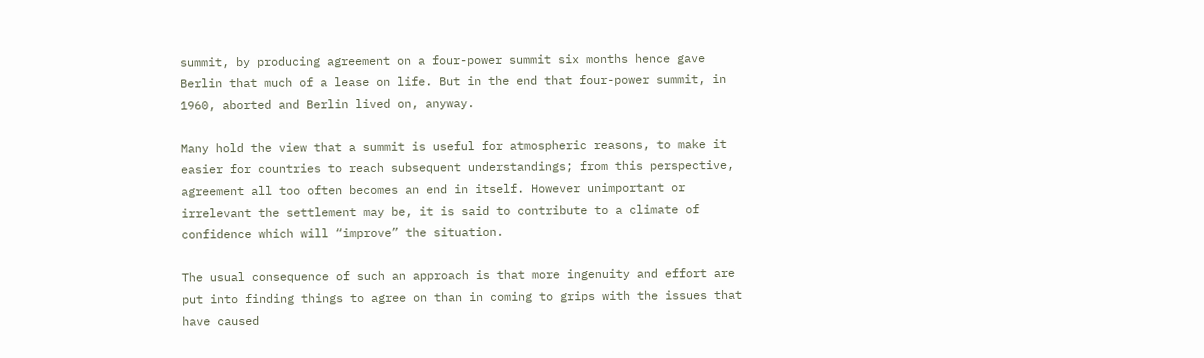summit, by producing agreement on a four-power summit six months hence gave Berlin that much of a lease on life. But in the end that four-power summit, in 1960, aborted and Berlin lived on, anyway.

Many hold the view that a summit is useful for atmospheric reasons, to make it easier for countries to reach subsequent understandings; from this perspective, agreement all too often becomes an end in itself. However unimportant or irrelevant the settlement may be, it is said to contribute to a climate of confidence which will “improve” the situation.

The usual consequence of such an approach is that more ingenuity and effort are put into finding things to agree on than in coming to grips with the issues that have caused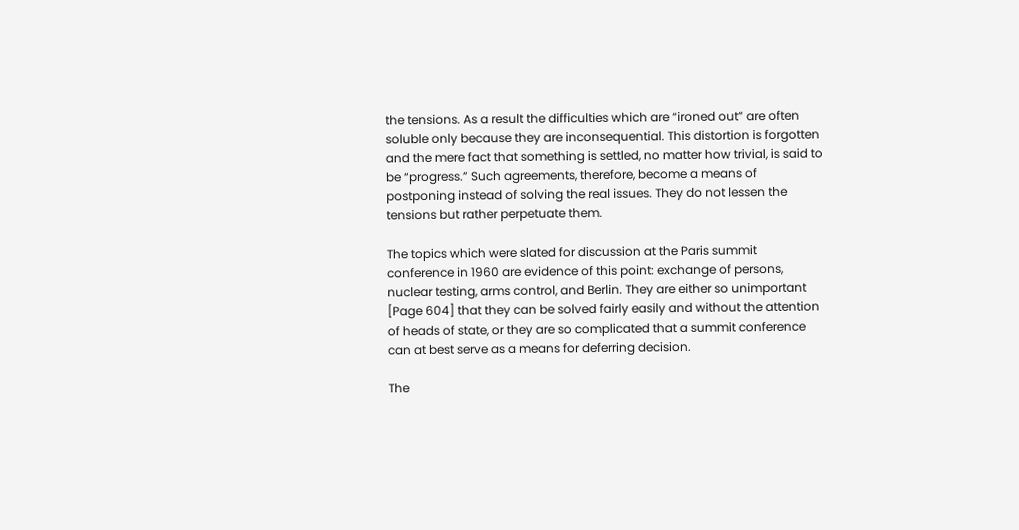the tensions. As a result the difficulties which are “ironed out” are often soluble only because they are inconsequential. This distortion is forgotten and the mere fact that something is settled, no matter how trivial, is said to be “progress.” Such agreements, therefore, become a means of postponing instead of solving the real issues. They do not lessen the tensions but rather perpetuate them.

The topics which were slated for discussion at the Paris summit conference in 1960 are evidence of this point: exchange of persons, nuclear testing, arms control, and Berlin. They are either so unimportant [Page 604] that they can be solved fairly easily and without the attention of heads of state, or they are so complicated that a summit conference can at best serve as a means for deferring decision.

The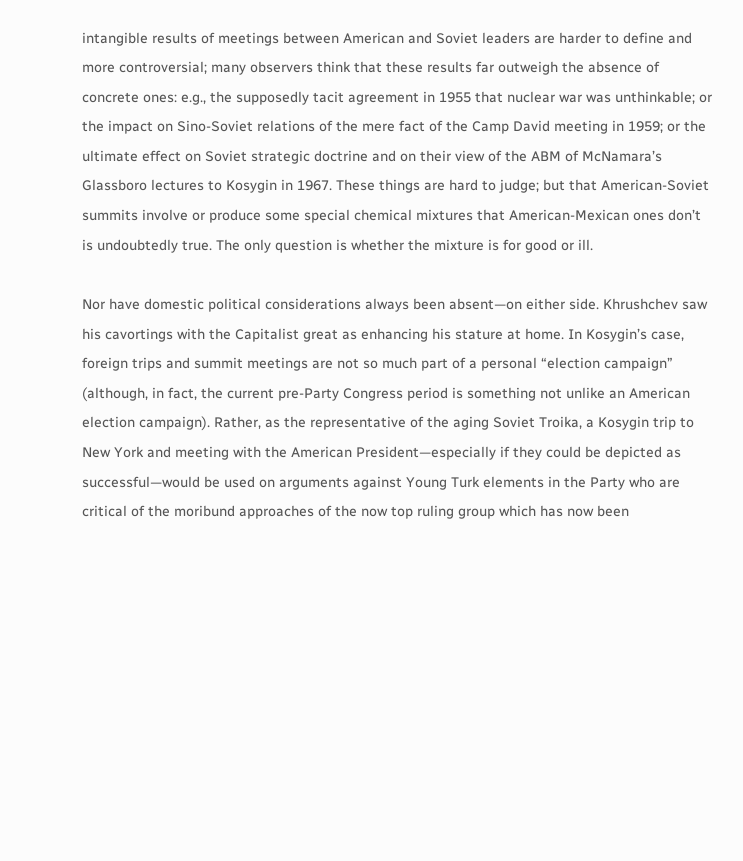intangible results of meetings between American and Soviet leaders are harder to define and more controversial; many observers think that these results far outweigh the absence of concrete ones: e.g., the supposedly tacit agreement in 1955 that nuclear war was unthinkable; or the impact on Sino-Soviet relations of the mere fact of the Camp David meeting in 1959; or the ultimate effect on Soviet strategic doctrine and on their view of the ABM of McNamara’s Glassboro lectures to Kosygin in 1967. These things are hard to judge; but that American-Soviet summits involve or produce some special chemical mixtures that American-Mexican ones don’t is undoubtedly true. The only question is whether the mixture is for good or ill.

Nor have domestic political considerations always been absent—on either side. Khrushchev saw his cavortings with the Capitalist great as enhancing his stature at home. In Kosygin’s case, foreign trips and summit meetings are not so much part of a personal “election campaign” (although, in fact, the current pre-Party Congress period is something not unlike an American election campaign). Rather, as the representative of the aging Soviet Troika, a Kosygin trip to New York and meeting with the American President—especially if they could be depicted as successful—would be used on arguments against Young Turk elements in the Party who are critical of the moribund approaches of the now top ruling group which has now been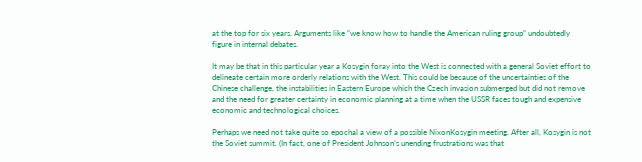at the top for six years. Arguments like “we know how to handle the American ruling group” undoubtedly figure in internal debates.

It may be that in this particular year a Kosygin foray into the West is connected with a general Soviet effort to delineate certain more orderly relations with the West. This could be because of the uncertainties of the Chinese challenge, the instabilities in Eastern Europe which the Czech invasion submerged but did not remove and the need for greater certainty in economic planning at a time when the USSR faces tough and expensive economic and technological choices.

Perhaps we need not take quite so epochal a view of a possible NixonKosygin meeting. After all, Kosygin is not the Soviet summit. (In fact, one of President Johnson’s unending frustrations was that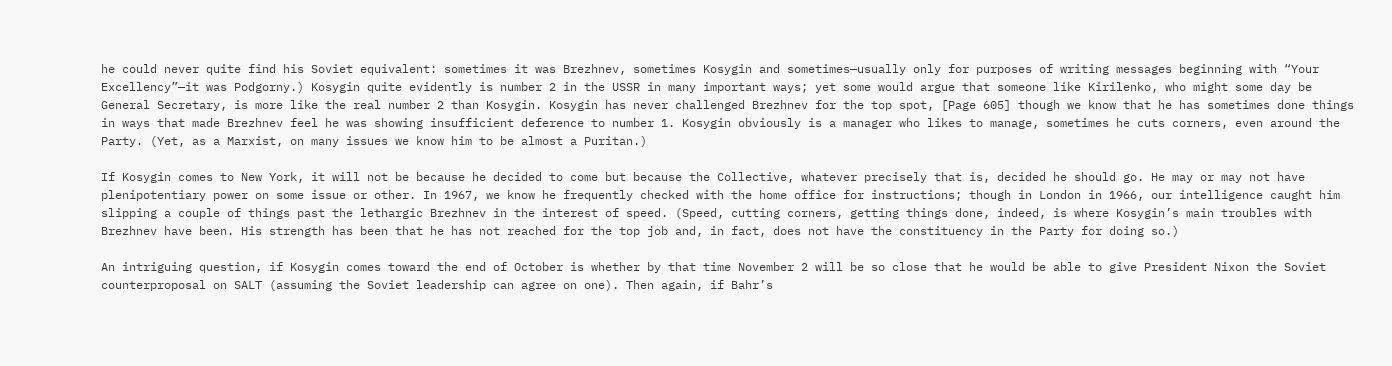he could never quite find his Soviet equivalent: sometimes it was Brezhnev, sometimes Kosygin and sometimes—usually only for purposes of writing messages beginning with “Your Excellency”—it was Podgorny.) Kosygin quite evidently is number 2 in the USSR in many important ways; yet some would argue that someone like Kirilenko, who might some day be General Secretary, is more like the real number 2 than Kosygin. Kosygin has never challenged Brezhnev for the top spot, [Page 605] though we know that he has sometimes done things in ways that made Brezhnev feel he was showing insufficient deference to number 1. Kosygin obviously is a manager who likes to manage, sometimes he cuts corners, even around the Party. (Yet, as a Marxist, on many issues we know him to be almost a Puritan.)

If Kosygin comes to New York, it will not be because he decided to come but because the Collective, whatever precisely that is, decided he should go. He may or may not have plenipotentiary power on some issue or other. In 1967, we know he frequently checked with the home office for instructions; though in London in 1966, our intelligence caught him slipping a couple of things past the lethargic Brezhnev in the interest of speed. (Speed, cutting corners, getting things done, indeed, is where Kosygin’s main troubles with Brezhnev have been. His strength has been that he has not reached for the top job and, in fact, does not have the constituency in the Party for doing so.)

An intriguing question, if Kosygin comes toward the end of October is whether by that time November 2 will be so close that he would be able to give President Nixon the Soviet counterproposal on SALT (assuming the Soviet leadership can agree on one). Then again, if Bahr’s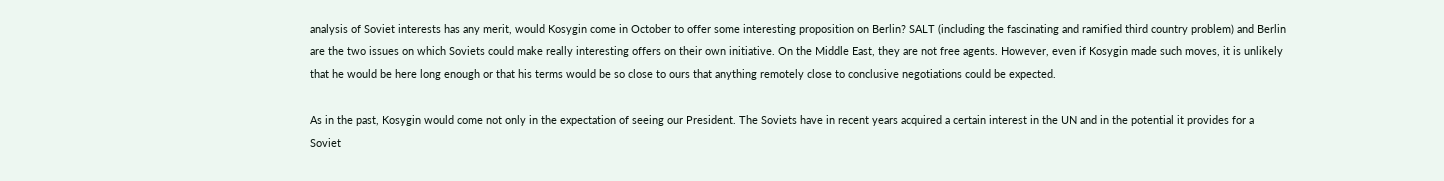analysis of Soviet interests has any merit, would Kosygin come in October to offer some interesting proposition on Berlin? SALT (including the fascinating and ramified third country problem) and Berlin are the two issues on which Soviets could make really interesting offers on their own initiative. On the Middle East, they are not free agents. However, even if Kosygin made such moves, it is unlikely that he would be here long enough or that his terms would be so close to ours that anything remotely close to conclusive negotiations could be expected.

As in the past, Kosygin would come not only in the expectation of seeing our President. The Soviets have in recent years acquired a certain interest in the UN and in the potential it provides for a Soviet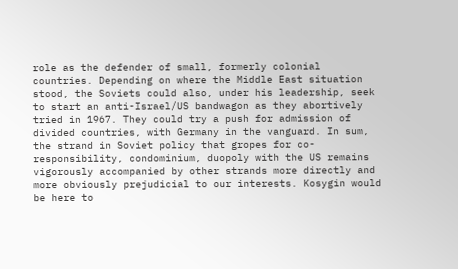role as the defender of small, formerly colonial countries. Depending on where the Middle East situation stood, the Soviets could also, under his leadership, seek to start an anti-Israel/US bandwagon as they abortively tried in 1967. They could try a push for admission of divided countries, with Germany in the vanguard. In sum, the strand in Soviet policy that gropes for co-responsibility, condominium, duopoly with the US remains vigorously accompanied by other strands more directly and more obviously prejudicial to our interests. Kosygin would be here to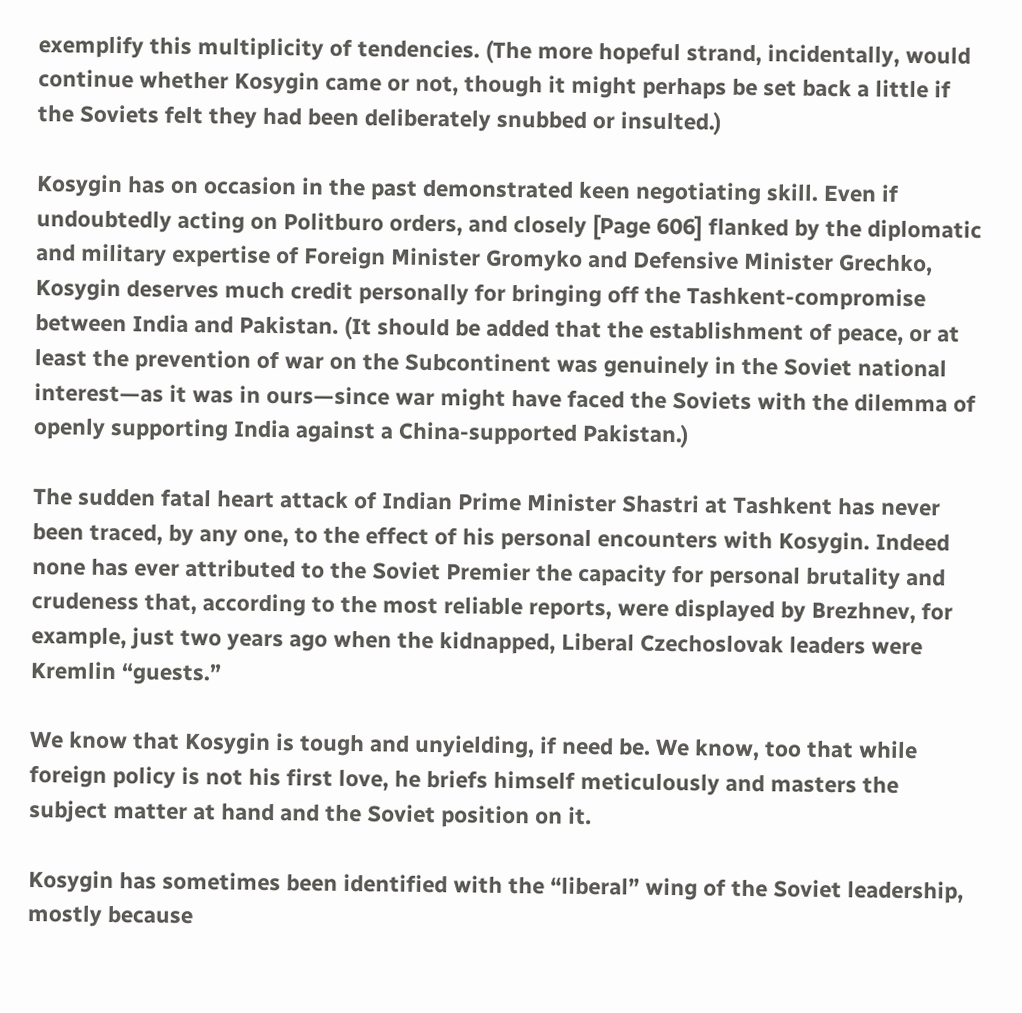exemplify this multiplicity of tendencies. (The more hopeful strand, incidentally, would continue whether Kosygin came or not, though it might perhaps be set back a little if the Soviets felt they had been deliberately snubbed or insulted.)

Kosygin has on occasion in the past demonstrated keen negotiating skill. Even if undoubtedly acting on Politburo orders, and closely [Page 606] flanked by the diplomatic and military expertise of Foreign Minister Gromyko and Defensive Minister Grechko, Kosygin deserves much credit personally for bringing off the Tashkent-compromise between India and Pakistan. (It should be added that the establishment of peace, or at least the prevention of war on the Subcontinent was genuinely in the Soviet national interest—as it was in ours—since war might have faced the Soviets with the dilemma of openly supporting India against a China-supported Pakistan.)

The sudden fatal heart attack of Indian Prime Minister Shastri at Tashkent has never been traced, by any one, to the effect of his personal encounters with Kosygin. Indeed none has ever attributed to the Soviet Premier the capacity for personal brutality and crudeness that, according to the most reliable reports, were displayed by Brezhnev, for example, just two years ago when the kidnapped, Liberal Czechoslovak leaders were Kremlin “guests.”

We know that Kosygin is tough and unyielding, if need be. We know, too that while foreign policy is not his first love, he briefs himself meticulously and masters the subject matter at hand and the Soviet position on it.

Kosygin has sometimes been identified with the “liberal” wing of the Soviet leadership, mostly because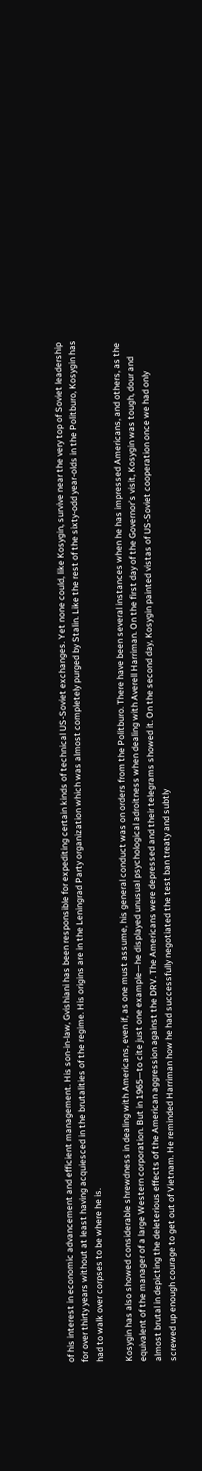of his interest in economic advancement and efficient management. His son-in-law, Gvishiani has been responsible for expediting certain kinds of technical US-Soviet exchanges. Yet none could, like Kosygin, survive near the very top of Soviet leadership for over thirty years without at least having acquiesced in the brutalities of the regime. His origins are in the Leningrad Party organization which was almost completely purged by Stalin. Like the rest of the sixty-odd year-olds in the Politburo, Kosygin has had to walk over corpses to be where he is.

Kosygin has also showed considerable shrewdness in dealing with Americans, even if, as one must assume, his general conduct was on orders from the Politburo. There have been several instances when he has impressed Americans, and others, as the equivalent of the manager of a large Western corporation. But in 1965—to cite just one example—he displayed unusual psychological adroitness when dealing with Averell Harriman. On the first day of the Governor’s visit, Kosygin was tough, dour and almost brutal in depicting the deleterious effects of the American aggression against the DRV. The Americans were depressed and their telegrams showed it. On the second day, Kosygin painted vistas of US-Soviet cooperation once we had only screwed up enough courage to get out of Vietnam. He reminded Harriman how he had successfully negotiated the test ban treaty and subtly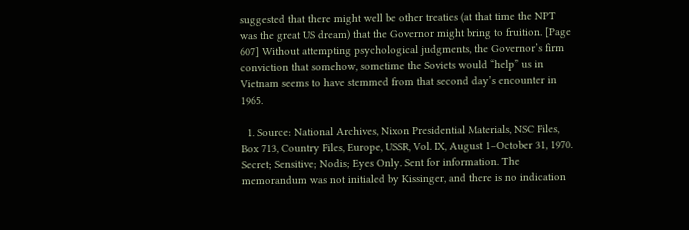suggested that there might well be other treaties (at that time the NPT was the great US dream) that the Governor might bring to fruition. [Page 607] Without attempting psychological judgments, the Governor’s firm conviction that somehow, sometime the Soviets would “help” us in Vietnam seems to have stemmed from that second day’s encounter in 1965.

  1. Source: National Archives, Nixon Presidential Materials, NSC Files, Box 713, Country Files, Europe, USSR, Vol. IX, August 1–October 31, 1970. Secret; Sensitive; Nodis; Eyes Only. Sent for information. The memorandum was not initialed by Kissinger, and there is no indication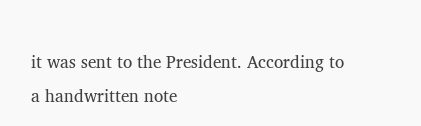it was sent to the President. According to a handwritten note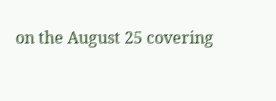on the August 25 covering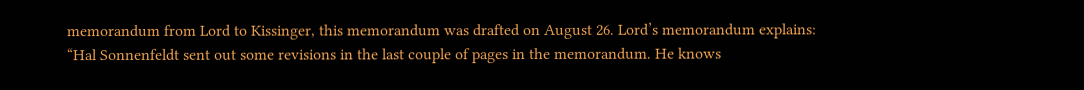memorandum from Lord to Kissinger, this memorandum was drafted on August 26. Lord’s memorandum explains: “Hal Sonnenfeldt sent out some revisions in the last couple of pages in the memorandum. He knows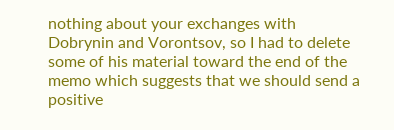nothing about your exchanges with Dobrynin and Vorontsov, so I had to delete some of his material toward the end of the memo which suggests that we should send a positive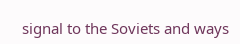signal to the Soviets and ways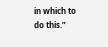in which to do this.”